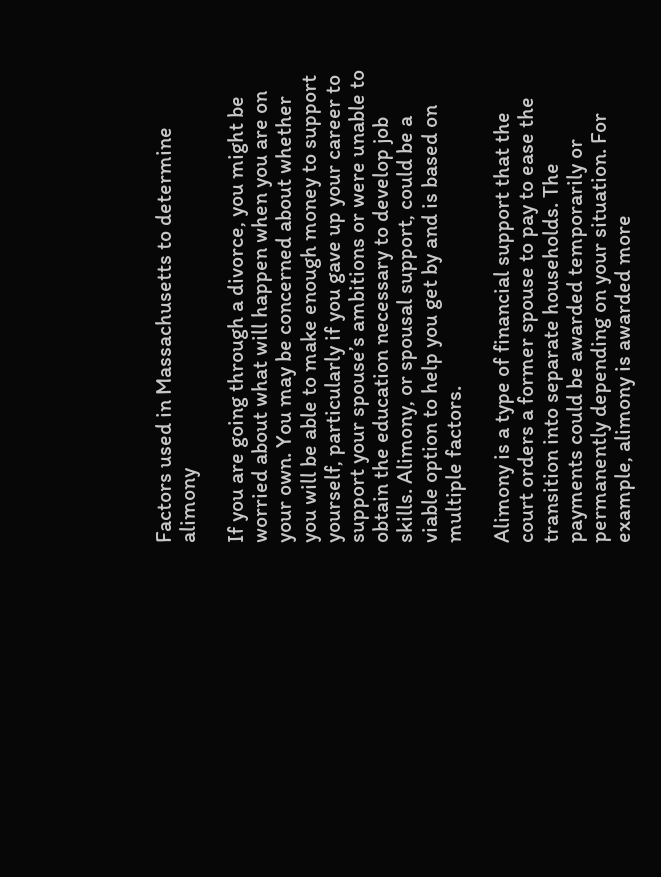Factors used in Massachusetts to determine alimony

If you are going through a divorce, you might be worried about what will happen when you are on your own. You may be concerned about whether you will be able to make enough money to support yourself, particularly if you gave up your career to support your spouse’s ambitions or were unable to obtain the education necessary to develop job skills. Alimony, or spousal support, could be a viable option to help you get by and is based on multiple factors.

Alimony is a type of financial support that the court orders a former spouse to pay to ease the transition into separate households. The payments could be awarded temporarily or permanently depending on your situation. For example, alimony is awarded more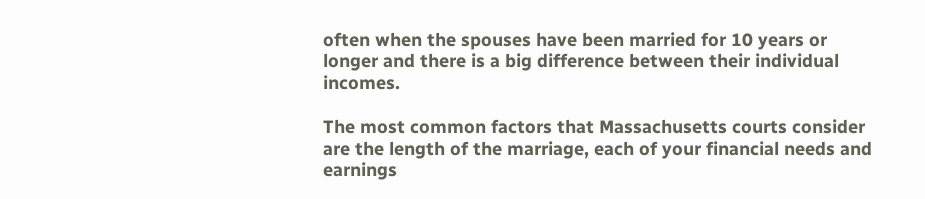often when the spouses have been married for 10 years or longer and there is a big difference between their individual incomes.

The most common factors that Massachusetts courts consider are the length of the marriage, each of your financial needs and earnings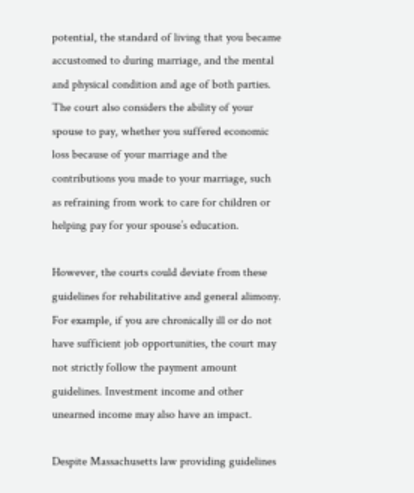potential, the standard of living that you became accustomed to during marriage, and the mental and physical condition and age of both parties. The court also considers the ability of your spouse to pay, whether you suffered economic loss because of your marriage and the contributions you made to your marriage, such as refraining from work to care for children or helping pay for your spouse’s education.

However, the courts could deviate from these guidelines for rehabilitative and general alimony. For example, if you are chronically ill or do not have sufficient job opportunities, the court may not strictly follow the payment amount guidelines. Investment income and other unearned income may also have an impact.

Despite Massachusetts law providing guidelines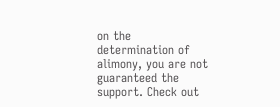on the determination of alimony, you are not guaranteed the support. Check out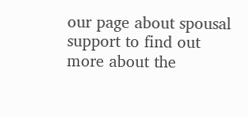our page about spousal support to find out more about the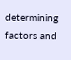determining factors and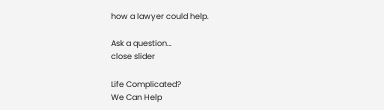how a lawyer could help.

Ask a question…
close slider

Life Complicated?
We Can Help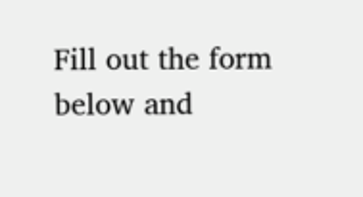Fill out the form below and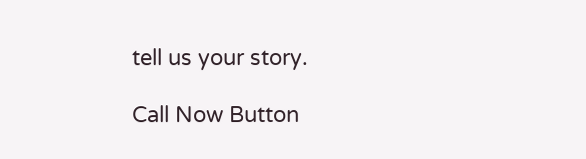tell us your story.

Call Now Button